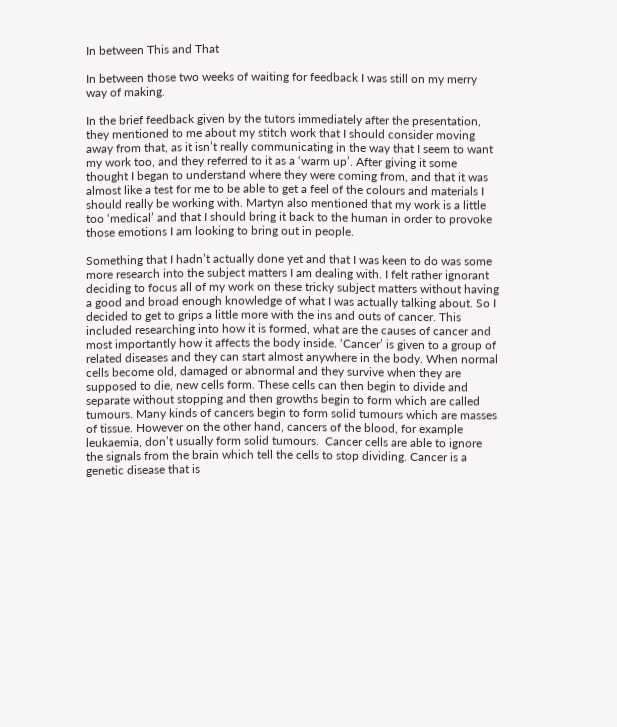In between This and That

In between those two weeks of waiting for feedback I was still on my merry way of making.

In the brief feedback given by the tutors immediately after the presentation, they mentioned to me about my stitch work that I should consider moving away from that, as it isn’t really communicating in the way that I seem to want my work too, and they referred to it as a ‘warm up’. After giving it some thought I began to understand where they were coming from, and that it was almost like a test for me to be able to get a feel of the colours and materials I should really be working with. Martyn also mentioned that my work is a little too ‘medical’ and that I should bring it back to the human in order to provoke those emotions I am looking to bring out in people.

Something that I hadn’t actually done yet and that I was keen to do was some more research into the subject matters I am dealing with. I felt rather ignorant deciding to focus all of my work on these tricky subject matters without having a good and broad enough knowledge of what I was actually talking about. So I decided to get to grips a little more with the ins and outs of cancer. This included researching into how it is formed, what are the causes of cancer and most importantly how it affects the body inside. ‘Cancer’ is given to a group of related diseases and they can start almost anywhere in the body. When normal cells become old, damaged or abnormal and they survive when they are supposed to die, new cells form. These cells can then begin to divide and separate without stopping and then growths begin to form which are called tumours. Many kinds of cancers begin to form solid tumours which are masses of tissue. However on the other hand, cancers of the blood, for example leukaemia, don’t usually form solid tumours.  Cancer cells are able to ignore the signals from the brain which tell the cells to stop dividing. Cancer is a genetic disease that is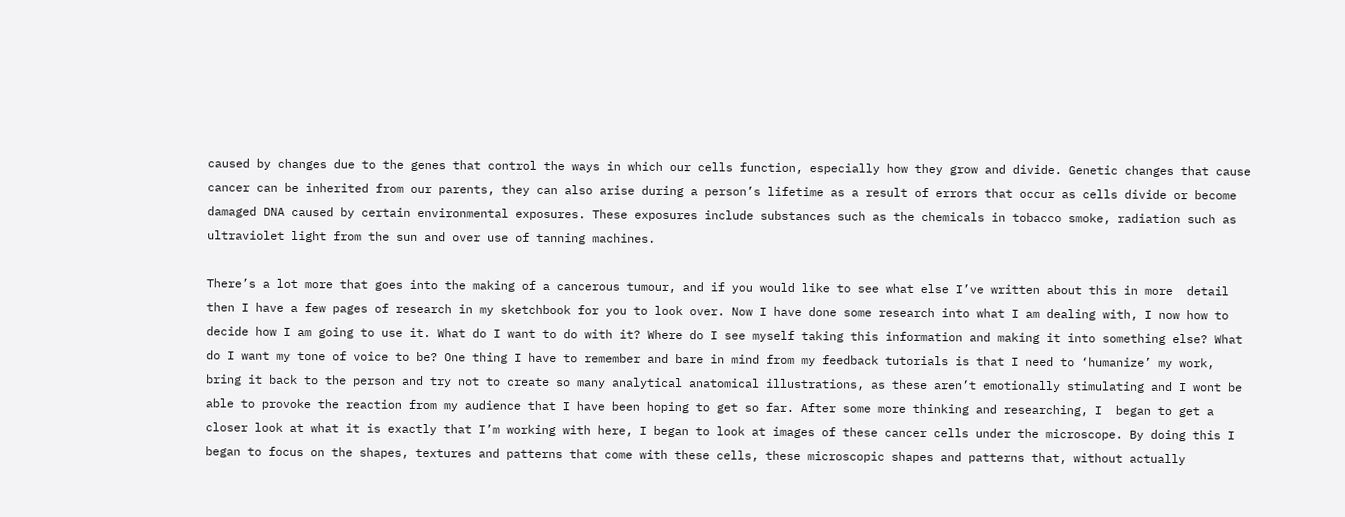caused by changes due to the genes that control the ways in which our cells function, especially how they grow and divide. Genetic changes that cause cancer can be inherited from our parents, they can also arise during a person’s lifetime as a result of errors that occur as cells divide or become damaged DNA caused by certain environmental exposures. These exposures include substances such as the chemicals in tobacco smoke, radiation such as ultraviolet light from the sun and over use of tanning machines.

There’s a lot more that goes into the making of a cancerous tumour, and if you would like to see what else I’ve written about this in more  detail then I have a few pages of research in my sketchbook for you to look over. Now I have done some research into what I am dealing with, I now how to decide how I am going to use it. What do I want to do with it? Where do I see myself taking this information and making it into something else? What do I want my tone of voice to be? One thing I have to remember and bare in mind from my feedback tutorials is that I need to ‘humanize’ my work, bring it back to the person and try not to create so many analytical anatomical illustrations, as these aren’t emotionally stimulating and I wont be able to provoke the reaction from my audience that I have been hoping to get so far. After some more thinking and researching, I  began to get a closer look at what it is exactly that I’m working with here, I began to look at images of these cancer cells under the microscope. By doing this I began to focus on the shapes, textures and patterns that come with these cells, these microscopic shapes and patterns that, without actually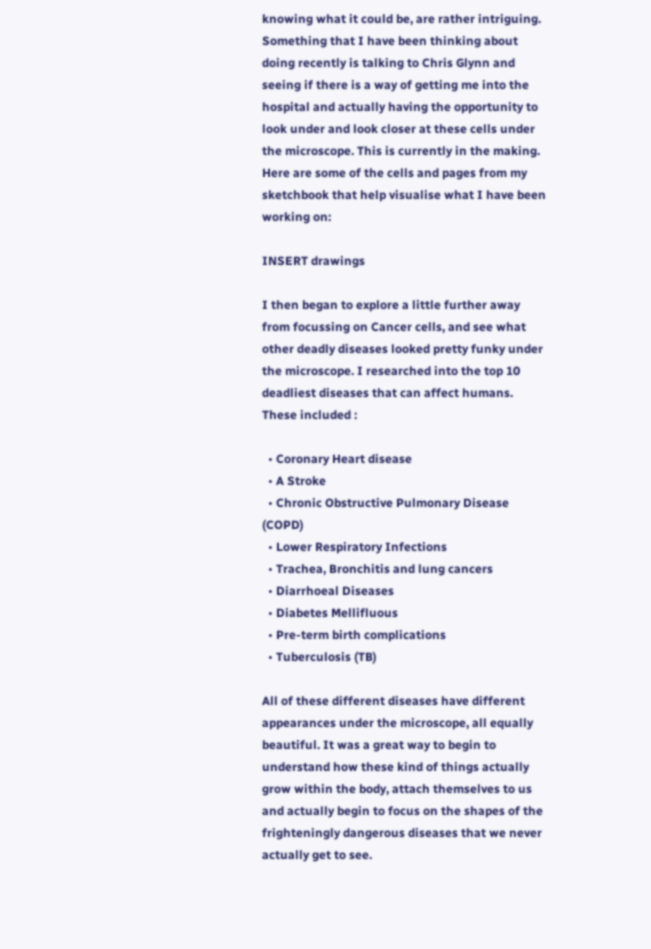knowing what it could be, are rather intriguing. Something that I have been thinking about doing recently is talking to Chris Glynn and seeing if there is a way of getting me into the hospital and actually having the opportunity to look under and look closer at these cells under the microscope. This is currently in the making. Here are some of the cells and pages from my sketchbook that help visualise what I have been working on:

INSERT drawings

I then began to explore a little further away from focussing on Cancer cells, and see what other deadly diseases looked pretty funky under the microscope. I researched into the top 10 deadliest diseases that can affect humans. These included :

  • Coronary Heart disease
  • A Stroke
  • Chronic Obstructive Pulmonary Disease (COPD)
  • Lower Respiratory Infections
  • Trachea, Bronchitis and lung cancers
  • Diarrhoeal Diseases
  • Diabetes Mellifluous
  • Pre-term birth complications
  • Tuberculosis (TB)

All of these different diseases have different appearances under the microscope, all equally beautiful. It was a great way to begin to understand how these kind of things actually grow within the body, attach themselves to us and actually begin to focus on the shapes of the frighteningly dangerous diseases that we never actually get to see.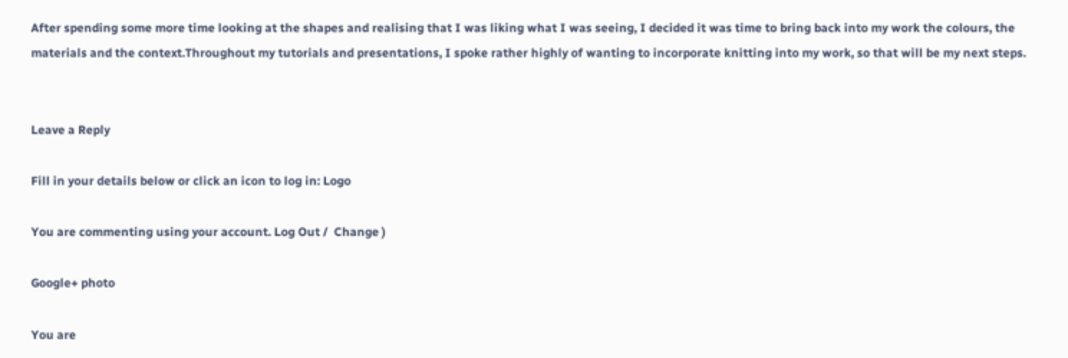After spending some more time looking at the shapes and realising that I was liking what I was seeing, I decided it was time to bring back into my work the colours, the materials and the context.Throughout my tutorials and presentations, I spoke rather highly of wanting to incorporate knitting into my work, so that will be my next steps.


Leave a Reply

Fill in your details below or click an icon to log in: Logo

You are commenting using your account. Log Out /  Change )

Google+ photo

You are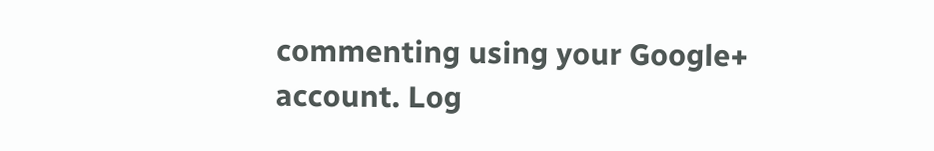commenting using your Google+ account. Log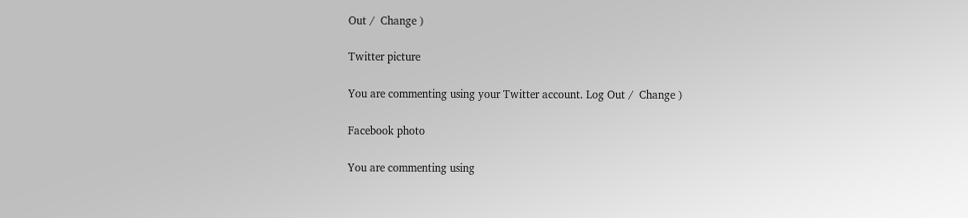Out /  Change )

Twitter picture

You are commenting using your Twitter account. Log Out /  Change )

Facebook photo

You are commenting using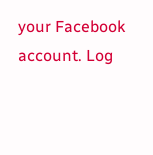your Facebook account. Log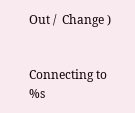Out /  Change )


Connecting to %s